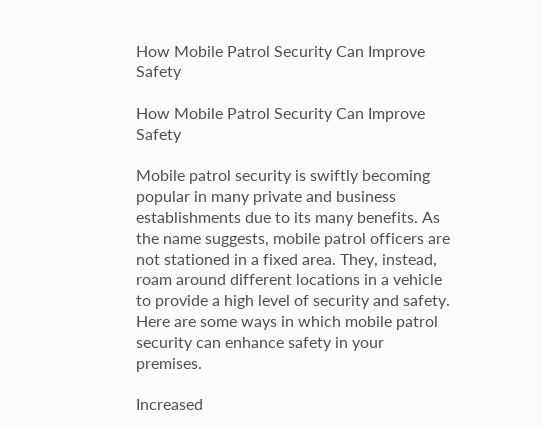How Mobile Patrol Security Can Improve Safety

How Mobile Patrol Security Can Improve Safety

Mobile patrol security is swiftly becoming popular in many private and business establishments due to its many benefits. As the name suggests, mobile patrol officers are not stationed in a fixed area. They, instead, roam around different locations in a vehicle to provide a high level of security and safety. Here are some ways in which mobile patrol security can enhance safety in your premises.

Increased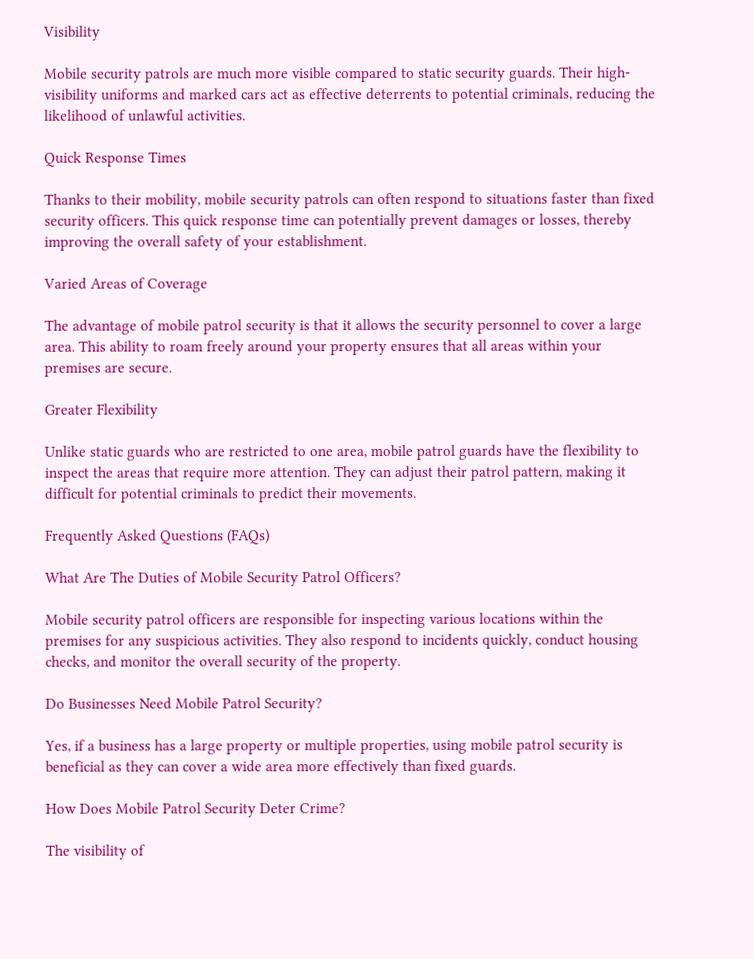Visibility

Mobile security patrols are much more visible compared to static security guards. Their high-visibility uniforms and marked cars act as effective deterrents to potential criminals, reducing the likelihood of unlawful activities.

Quick Response Times

Thanks to their mobility, mobile security patrols can often respond to situations faster than fixed security officers. This quick response time can potentially prevent damages or losses, thereby improving the overall safety of your establishment.

Varied Areas of Coverage

The advantage of mobile patrol security is that it allows the security personnel to cover a large area. This ability to roam freely around your property ensures that all areas within your premises are secure.

Greater Flexibility

Unlike static guards who are restricted to one area, mobile patrol guards have the flexibility to inspect the areas that require more attention. They can adjust their patrol pattern, making it difficult for potential criminals to predict their movements.

Frequently Asked Questions (FAQs)

What Are The Duties of Mobile Security Patrol Officers?

Mobile security patrol officers are responsible for inspecting various locations within the premises for any suspicious activities. They also respond to incidents quickly, conduct housing checks, and monitor the overall security of the property.

Do Businesses Need Mobile Patrol Security?

Yes, if a business has a large property or multiple properties, using mobile patrol security is beneficial as they can cover a wide area more effectively than fixed guards.

How Does Mobile Patrol Security Deter Crime?

The visibility of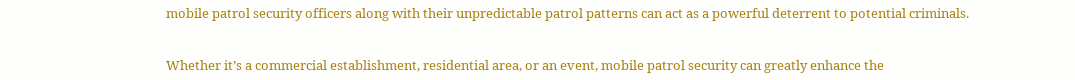mobile patrol security officers along with their unpredictable patrol patterns can act as a powerful deterrent to potential criminals.


Whether it’s a commercial establishment, residential area, or an event, mobile patrol security can greatly enhance the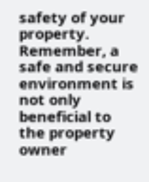safety of your property. Remember, a safe and secure environment is not only beneficial to the property owner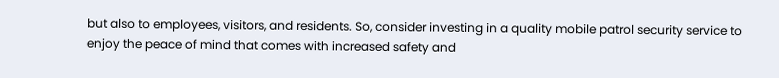but also to employees, visitors, and residents. So, consider investing in a quality mobile patrol security service to enjoy the peace of mind that comes with increased safety and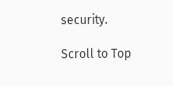security.

Scroll to Top